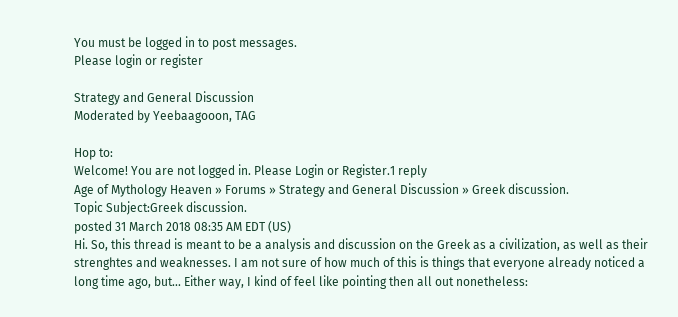You must be logged in to post messages.
Please login or register

Strategy and General Discussion
Moderated by Yeebaagooon, TAG

Hop to:
Welcome! You are not logged in. Please Login or Register.1 reply
Age of Mythology Heaven » Forums » Strategy and General Discussion » Greek discussion.
Topic Subject:Greek discussion.
posted 31 March 2018 08:35 AM EDT (US)
Hi. So, this thread is meant to be a analysis and discussion on the Greek as a civilization, as well as their strenghtes and weaknesses. I am not sure of how much of this is things that everyone already noticed a long time ago, but... Either way, I kind of feel like pointing then all out nonetheless: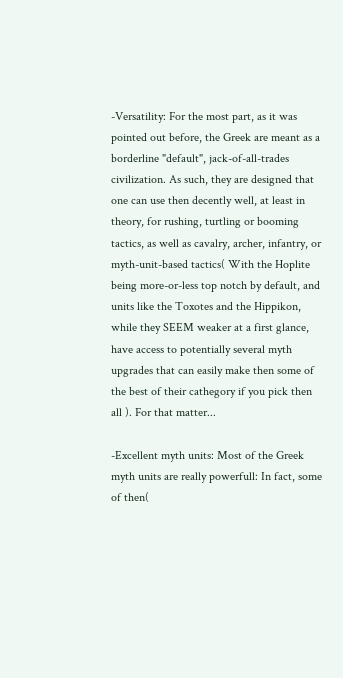-Versatility: For the most part, as it was pointed out before, the Greek are meant as a borderline "default", jack-of-all-trades civilization. As such, they are designed that one can use then decently well, at least in theory, for rushing, turtling or booming tactics, as well as cavalry, archer, infantry, or myth-unit-based tactics( With the Hoplite being more-or-less top notch by default, and units like the Toxotes and the Hippikon, while they SEEM weaker at a first glance, have access to potentially several myth upgrades that can easily make then some of the best of their cathegory if you pick then all ). For that matter...

-Excellent myth units: Most of the Greek myth units are really powerfull: In fact, some of then(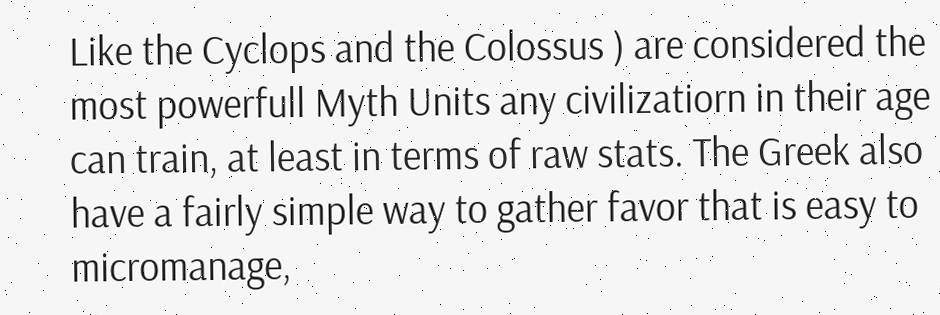Like the Cyclops and the Colossus ) are considered the most powerfull Myth Units any civilizatiorn in their age can train, at least in terms of raw stats. The Greek also have a fairly simple way to gather favor that is easy to micromanage,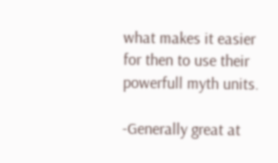what makes it easier for then to use their powerfull myth units.

-Generally great at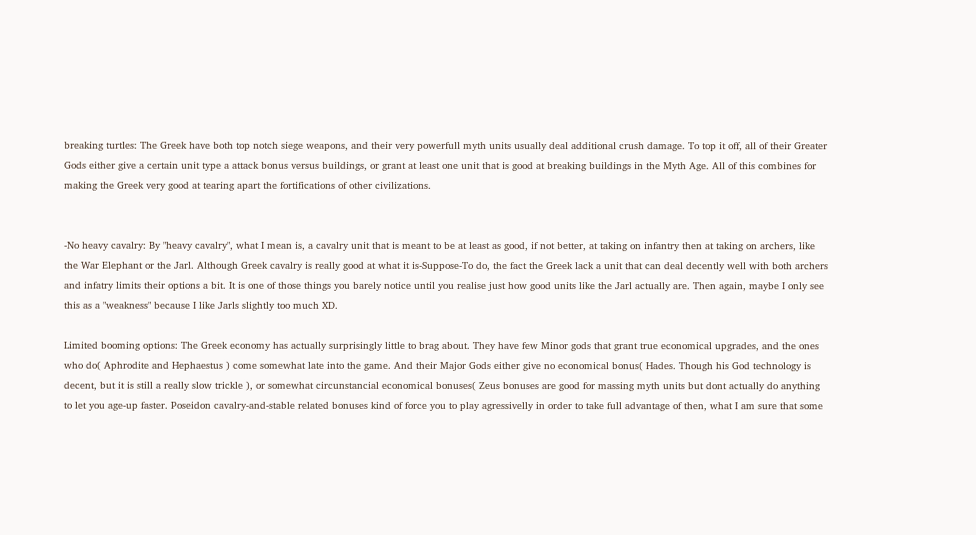breaking turtles: The Greek have both top notch siege weapons, and their very powerfull myth units usually deal additional crush damage. To top it off, all of their Greater Gods either give a certain unit type a attack bonus versus buildings, or grant at least one unit that is good at breaking buildings in the Myth Age. All of this combines for making the Greek very good at tearing apart the fortifications of other civilizations.


-No heavy cavalry: By "heavy cavalry", what I mean is, a cavalry unit that is meant to be at least as good, if not better, at taking on infantry then at taking on archers, like the War Elephant or the Jarl. Although Greek cavalry is really good at what it is-Suppose-To do, the fact the Greek lack a unit that can deal decently well with both archers and infatry limits their options a bit. It is one of those things you barely notice until you realise just how good units like the Jarl actually are. Then again, maybe I only see this as a "weakness" because I like Jarls slightly too much XD.

Limited booming options: The Greek economy has actually surprisingly little to brag about. They have few Minor gods that grant true economical upgrades, and the ones who do( Aphrodite and Hephaestus ) come somewhat late into the game. And their Major Gods either give no economical bonus( Hades. Though his God technology is decent, but it is still a really slow trickle ), or somewhat circunstancial economical bonuses( Zeus bonuses are good for massing myth units but dont actually do anything to let you age-up faster. Poseidon cavalry-and-stable related bonuses kind of force you to play agressivelly in order to take full advantage of then, what I am sure that some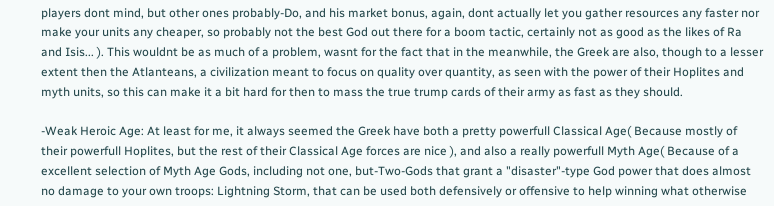players dont mind, but other ones probably-Do, and his market bonus, again, dont actually let you gather resources any faster nor make your units any cheaper, so probably not the best God out there for a boom tactic, certainly not as good as the likes of Ra and Isis... ). This wouldnt be as much of a problem, wasnt for the fact that in the meanwhile, the Greek are also, though to a lesser extent then the Atlanteans, a civilization meant to focus on quality over quantity, as seen with the power of their Hoplites and myth units, so this can make it a bit hard for then to mass the true trump cards of their army as fast as they should.

-Weak Heroic Age: At least for me, it always seemed the Greek have both a pretty powerfull Classical Age( Because mostly of their powerfull Hoplites, but the rest of their Classical Age forces are nice ), and also a really powerfull Myth Age( Because of a excellent selection of Myth Age Gods, including not one, but-Two-Gods that grant a "disaster"-type God power that does almost no damage to your own troops: Lightning Storm, that can be used both defensively or offensive to help winning what otherwise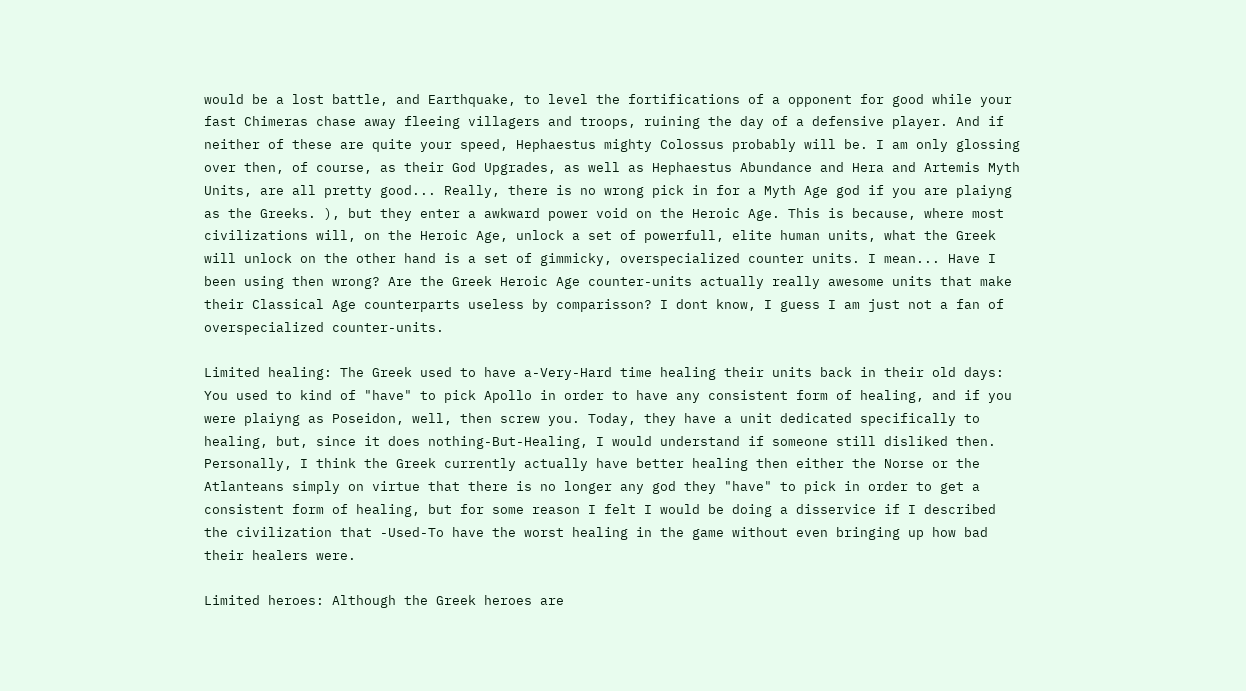would be a lost battle, and Earthquake, to level the fortifications of a opponent for good while your fast Chimeras chase away fleeing villagers and troops, ruining the day of a defensive player. And if neither of these are quite your speed, Hephaestus mighty Colossus probably will be. I am only glossing over then, of course, as their God Upgrades, as well as Hephaestus Abundance and Hera and Artemis Myth Units, are all pretty good... Really, there is no wrong pick in for a Myth Age god if you are plaiyng as the Greeks. ), but they enter a awkward power void on the Heroic Age. This is because, where most civilizations will, on the Heroic Age, unlock a set of powerfull, elite human units, what the Greek will unlock on the other hand is a set of gimmicky, overspecialized counter units. I mean... Have I been using then wrong? Are the Greek Heroic Age counter-units actually really awesome units that make their Classical Age counterparts useless by comparisson? I dont know, I guess I am just not a fan of overspecialized counter-units.

Limited healing: The Greek used to have a-Very-Hard time healing their units back in their old days: You used to kind of "have" to pick Apollo in order to have any consistent form of healing, and if you were plaiyng as Poseidon, well, then screw you. Today, they have a unit dedicated specifically to healing, but, since it does nothing-But-Healing, I would understand if someone still disliked then. Personally, I think the Greek currently actually have better healing then either the Norse or the Atlanteans simply on virtue that there is no longer any god they "have" to pick in order to get a consistent form of healing, but for some reason I felt I would be doing a disservice if I described the civilization that -Used-To have the worst healing in the game without even bringing up how bad their healers were.

Limited heroes: Although the Greek heroes are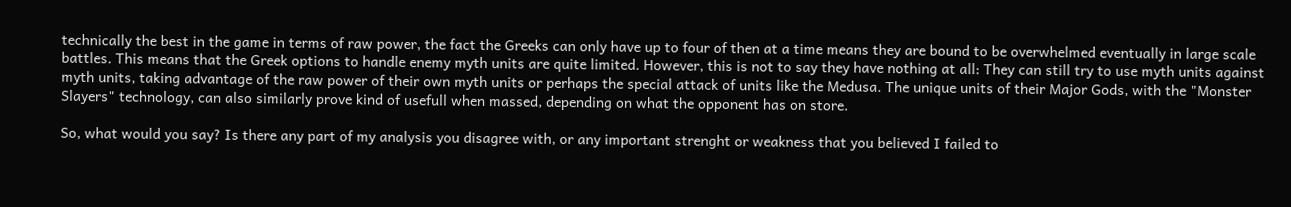technically the best in the game in terms of raw power, the fact the Greeks can only have up to four of then at a time means they are bound to be overwhelmed eventually in large scale battles. This means that the Greek options to handle enemy myth units are quite limited. However, this is not to say they have nothing at all: They can still try to use myth units against myth units, taking advantage of the raw power of their own myth units or perhaps the special attack of units like the Medusa. The unique units of their Major Gods, with the "Monster Slayers" technology, can also similarly prove kind of usefull when massed, depending on what the opponent has on store.

So, what would you say? Is there any part of my analysis you disagree with, or any important strenght or weakness that you believed I failed to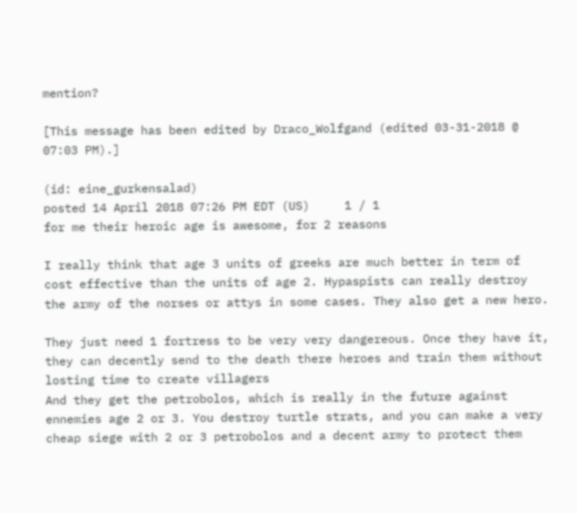mention?

[This message has been edited by Draco_Wolfgand (edited 03-31-2018 @ 07:03 PM).]

(id: eine_gurkensalad)
posted 14 April 2018 07:26 PM EDT (US)     1 / 1
for me their heroic age is awesome, for 2 reasons

I really think that age 3 units of greeks are much better in term of cost effective than the units of age 2. Hypaspists can really destroy the army of the norses or attys in some cases. They also get a new hero.

They just need 1 fortress to be very very dangereous. Once they have it, they can decently send to the death there heroes and train them without losting time to create villagers
And they get the petrobolos, which is really in the future against ennemies age 2 or 3. You destroy turtle strats, and you can make a very cheap siege with 2 or 3 petrobolos and a decent army to protect them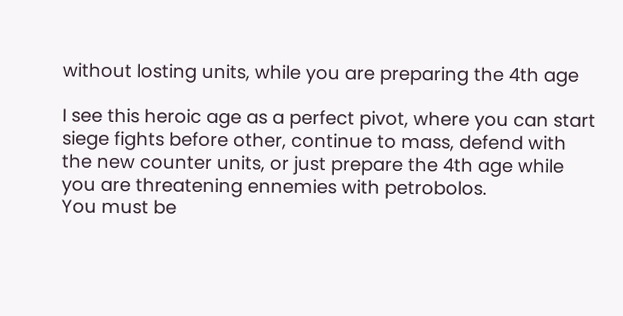without losting units, while you are preparing the 4th age

I see this heroic age as a perfect pivot, where you can start siege fights before other, continue to mass, defend with the new counter units, or just prepare the 4th age while you are threatening ennemies with petrobolos.
You must be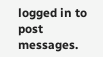logged in to post messages.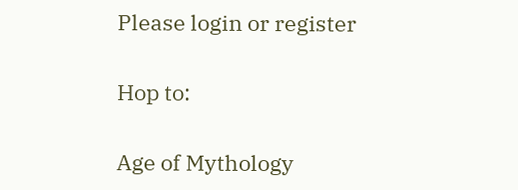Please login or register

Hop to:

Age of Mythology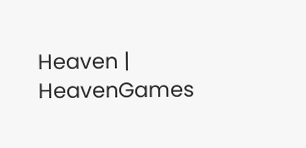Heaven | HeavenGames